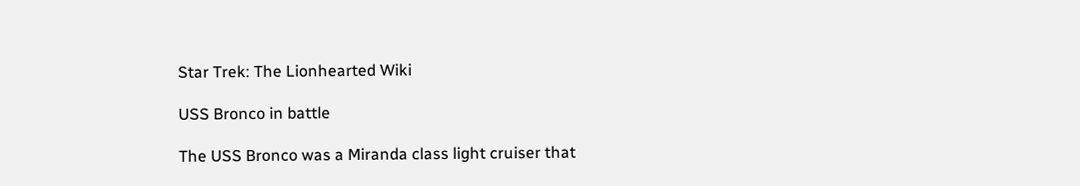Star Trek: The Lionhearted Wiki

USS Bronco in battle

The USS Bronco was a Miranda class light cruiser that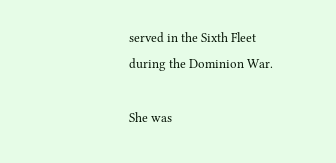served in the Sixth Fleet during the Dominion War.

She was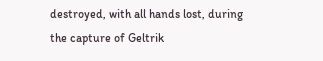destroyed, with all hands lost, during the capture of Geltrik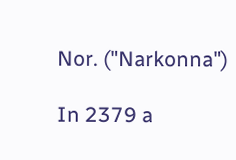Nor. ("Narkonna")

In 2379 a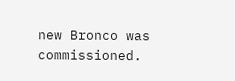new Bronco was commissioned.